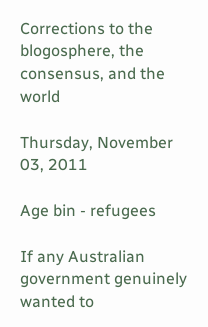Corrections to the blogosphere, the consensus, and the world

Thursday, November 03, 2011

Age bin - refugees

If any Australian government genuinely wanted to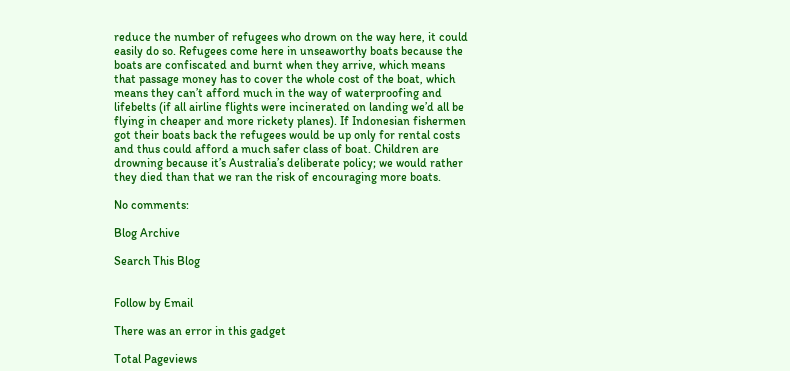reduce the number of refugees who drown on the way here, it could easily do so. Refugees come here in unseaworthy boats because the boats are confiscated and burnt when they arrive, which means that passage money has to cover the whole cost of the boat, which means they can’t afford much in the way of waterproofing and lifebelts (if all airline flights were incinerated on landing we’d all be flying in cheaper and more rickety planes). If Indonesian fishermen got their boats back the refugees would be up only for rental costs and thus could afford a much safer class of boat. Children are drowning because it’s Australia’s deliberate policy; we would rather they died than that we ran the risk of encouraging more boats.

No comments:

Blog Archive

Search This Blog


Follow by Email

There was an error in this gadget

Total Pageviews